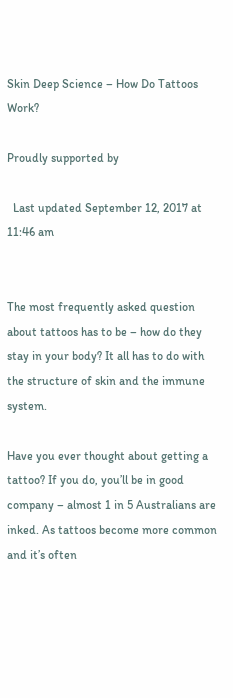Skin Deep Science – How Do Tattoos Work?

Proudly supported by

  Last updated September 12, 2017 at 11:46 am


The most frequently asked question about tattoos has to be – how do they stay in your body? It all has to do with the structure of skin and the immune system.

Have you ever thought about getting a tattoo? If you do, you’ll be in good company – almost 1 in 5 Australians are inked. As tattoos become more common and it’s often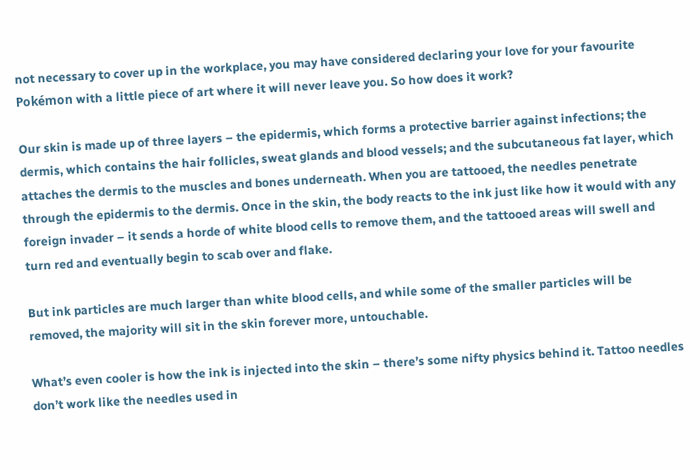not necessary to cover up in the workplace, you may have considered declaring your love for your favourite Pokémon with a little piece of art where it will never leave you. So how does it work?

Our skin is made up of three layers – the epidermis, which forms a protective barrier against infections; the dermis, which contains the hair follicles, sweat glands and blood vessels; and the subcutaneous fat layer, which attaches the dermis to the muscles and bones underneath. When you are tattooed, the needles penetrate through the epidermis to the dermis. Once in the skin, the body reacts to the ink just like how it would with any foreign invader – it sends a horde of white blood cells to remove them, and the tattooed areas will swell and turn red and eventually begin to scab over and flake.

But ink particles are much larger than white blood cells, and while some of the smaller particles will be removed, the majority will sit in the skin forever more, untouchable.

What’s even cooler is how the ink is injected into the skin – there’s some nifty physics behind it. Tattoo needles don’t work like the needles used in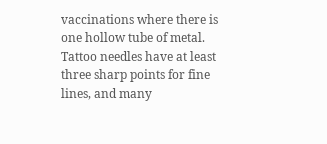vaccinations where there is one hollow tube of metal. Tattoo needles have at least three sharp points for fine lines, and many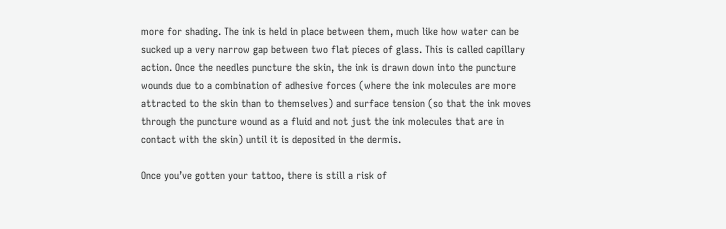more for shading. The ink is held in place between them, much like how water can be sucked up a very narrow gap between two flat pieces of glass. This is called capillary action. Once the needles puncture the skin, the ink is drawn down into the puncture wounds due to a combination of adhesive forces (where the ink molecules are more attracted to the skin than to themselves) and surface tension (so that the ink moves through the puncture wound as a fluid and not just the ink molecules that are in contact with the skin) until it is deposited in the dermis.

Once you’ve gotten your tattoo, there is still a risk of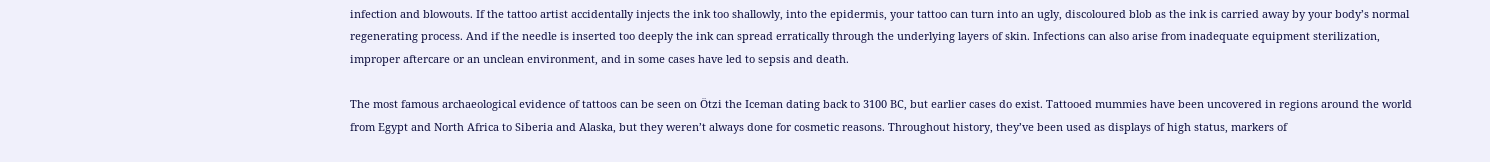infection and blowouts. If the tattoo artist accidentally injects the ink too shallowly, into the epidermis, your tattoo can turn into an ugly, discoloured blob as the ink is carried away by your body’s normal regenerating process. And if the needle is inserted too deeply the ink can spread erratically through the underlying layers of skin. Infections can also arise from inadequate equipment sterilization, improper aftercare or an unclean environment, and in some cases have led to sepsis and death.

The most famous archaeological evidence of tattoos can be seen on Ötzi the Iceman dating back to 3100 BC, but earlier cases do exist. Tattooed mummies have been uncovered in regions around the world from Egypt and North Africa to Siberia and Alaska, but they weren’t always done for cosmetic reasons. Throughout history, they’ve been used as displays of high status, markers of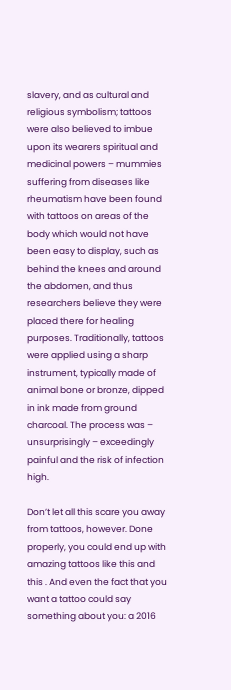slavery, and as cultural and religious symbolism; tattoos were also believed to imbue upon its wearers spiritual and medicinal powers – mummies suffering from diseases like rheumatism have been found with tattoos on areas of the body which would not have been easy to display, such as behind the knees and around the abdomen, and thus researchers believe they were placed there for healing purposes. Traditionally, tattoos were applied using a sharp instrument, typically made of animal bone or bronze, dipped in ink made from ground charcoal. The process was – unsurprisingly – exceedingly painful and the risk of infection high.

Don’t let all this scare you away from tattoos, however. Done properly, you could end up with amazing tattoos like this and this . And even the fact that you want a tattoo could say something about you: a 2016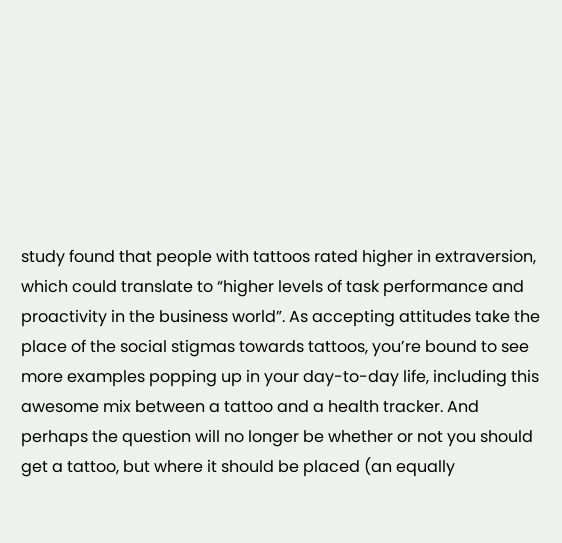study found that people with tattoos rated higher in extraversion, which could translate to “higher levels of task performance and proactivity in the business world”. As accepting attitudes take the place of the social stigmas towards tattoos, you’re bound to see more examples popping up in your day-to-day life, including this awesome mix between a tattoo and a health tracker. And perhaps the question will no longer be whether or not you should get a tattoo, but where it should be placed (an equally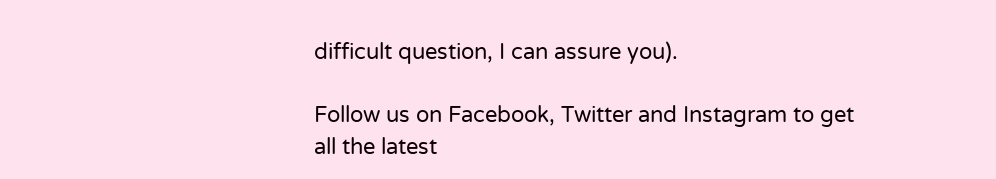difficult question, I can assure you).

Follow us on Facebook, Twitter and Instagram to get all the latest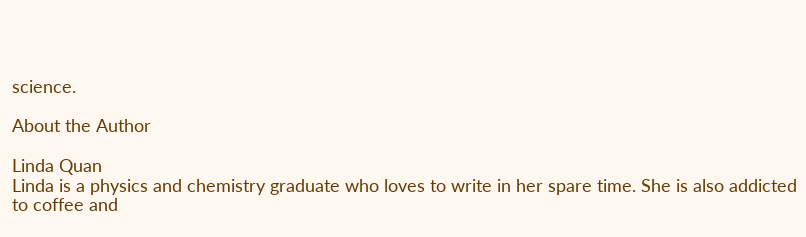science.

About the Author

Linda Quan
Linda is a physics and chemistry graduate who loves to write in her spare time. She is also addicted to coffee and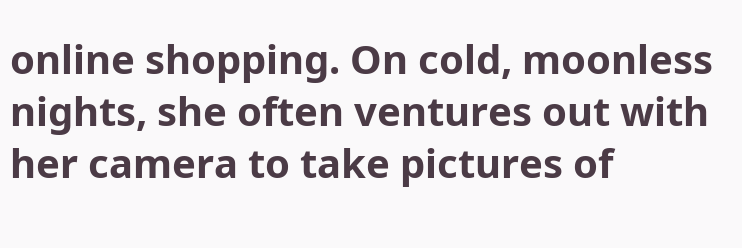online shopping. On cold, moonless nights, she often ventures out with her camera to take pictures of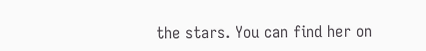the stars. You can find her on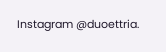Instagram @duoettria.